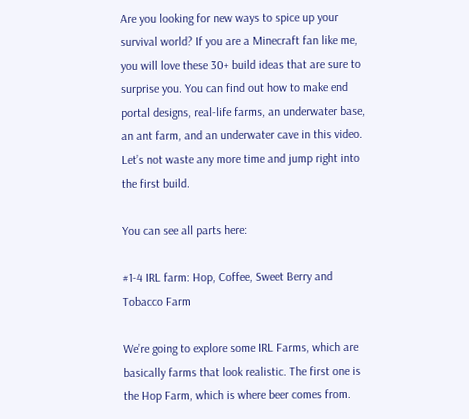Are you looking for new ways to spice up your survival world? If you are a Minecraft fan like me, you will love these 30+ build ideas that are sure to surprise you. You can find out how to make end portal designs, real-life farms, an underwater base, an ant farm, and an underwater cave in this video. Let’s not waste any more time and jump right into the first build.

You can see all parts here:

#1-4 IRL farm: Hop, Coffee, Sweet Berry and Tobacco Farm

We’re going to explore some IRL Farms, which are basically farms that look realistic. The first one is the Hop Farm, which is where beer comes from.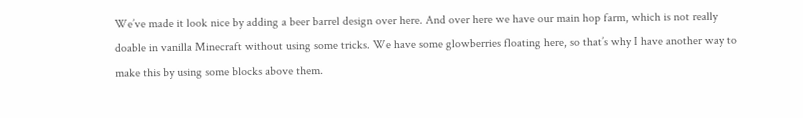We’ve made it look nice by adding a beer barrel design over here. And over here we have our main hop farm, which is not really doable in vanilla Minecraft without using some tricks. We have some glowberries floating here, so that’s why I have another way to make this by using some blocks above them.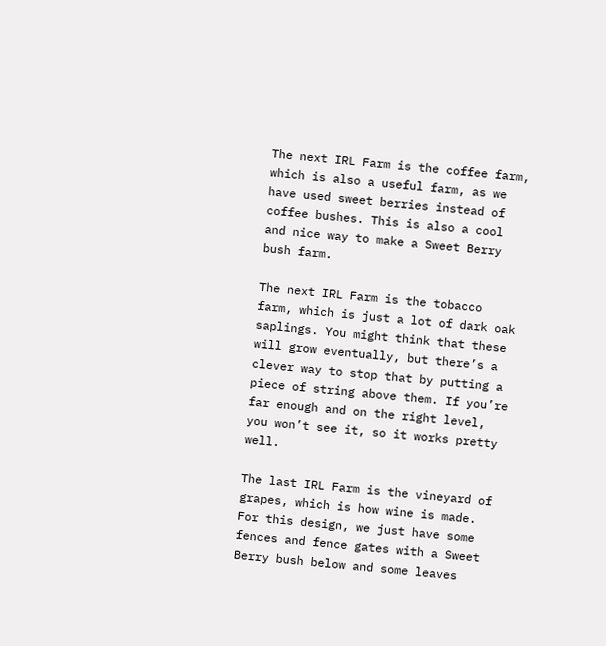The next IRL Farm is the coffee farm, which is also a useful farm, as we have used sweet berries instead of coffee bushes. This is also a cool and nice way to make a Sweet Berry bush farm.

The next IRL Farm is the tobacco farm, which is just a lot of dark oak saplings. You might think that these will grow eventually, but there’s a clever way to stop that by putting a piece of string above them. If you’re far enough and on the right level, you won’t see it, so it works pretty well.

The last IRL Farm is the vineyard of grapes, which is how wine is made. For this design, we just have some fences and fence gates with a Sweet Berry bush below and some leaves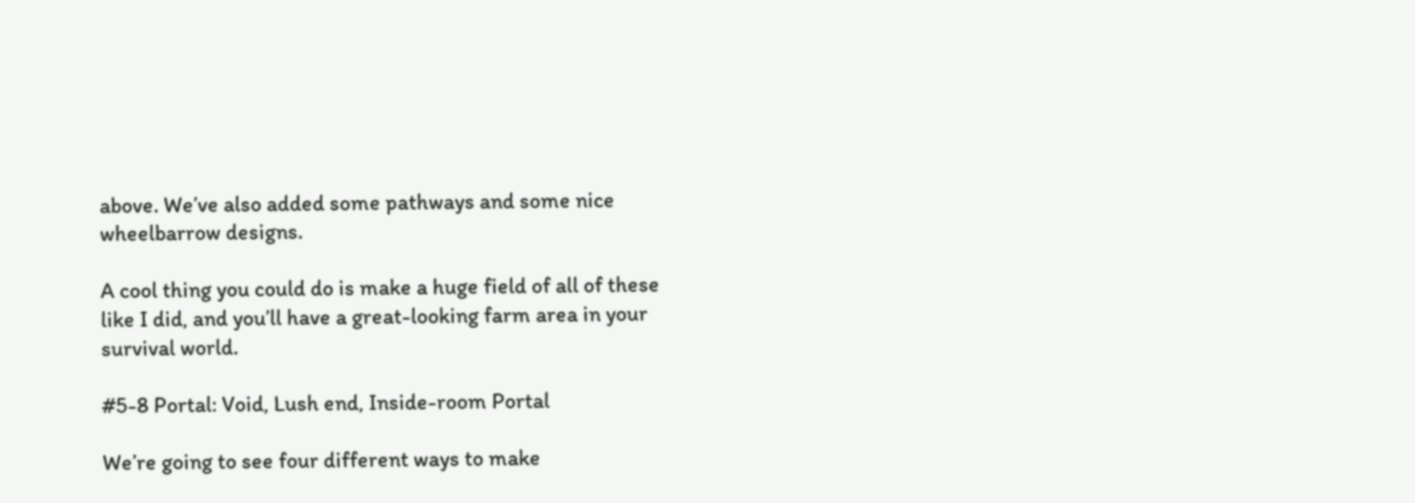above. We’ve also added some pathways and some nice wheelbarrow designs.

A cool thing you could do is make a huge field of all of these like I did, and you’ll have a great-looking farm area in your survival world.

#5-8 Portal: Void, Lush end, Inside-room Portal

We’re going to see four different ways to make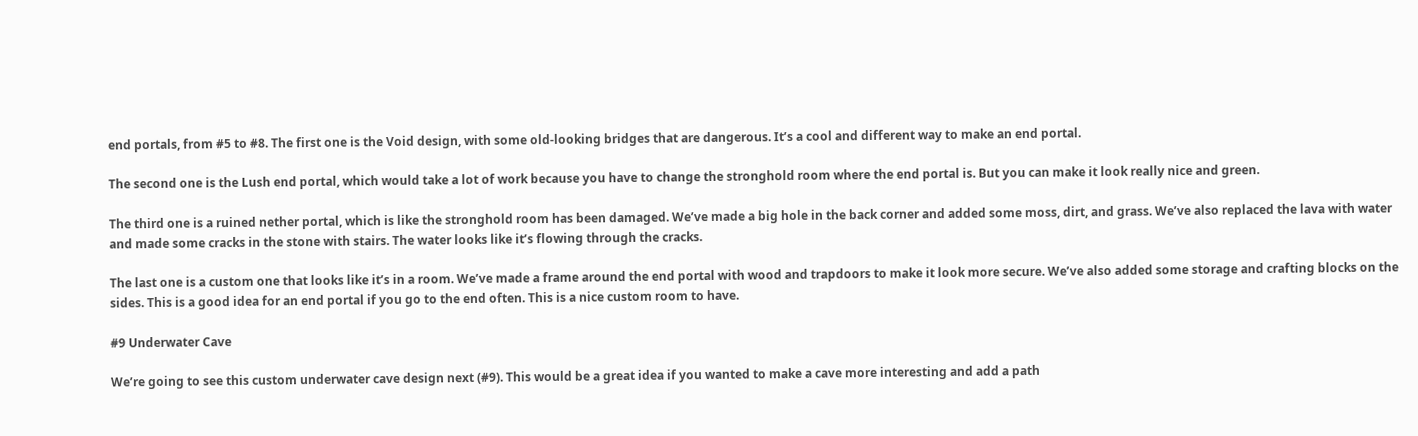end portals, from #5 to #8. The first one is the Void design, with some old-looking bridges that are dangerous. It’s a cool and different way to make an end portal.

The second one is the Lush end portal, which would take a lot of work because you have to change the stronghold room where the end portal is. But you can make it look really nice and green.

The third one is a ruined nether portal, which is like the stronghold room has been damaged. We’ve made a big hole in the back corner and added some moss, dirt, and grass. We’ve also replaced the lava with water and made some cracks in the stone with stairs. The water looks like it’s flowing through the cracks.

The last one is a custom one that looks like it’s in a room. We’ve made a frame around the end portal with wood and trapdoors to make it look more secure. We’ve also added some storage and crafting blocks on the sides. This is a good idea for an end portal if you go to the end often. This is a nice custom room to have.

#9 Underwater Cave

We’re going to see this custom underwater cave design next (#9). This would be a great idea if you wanted to make a cave more interesting and add a path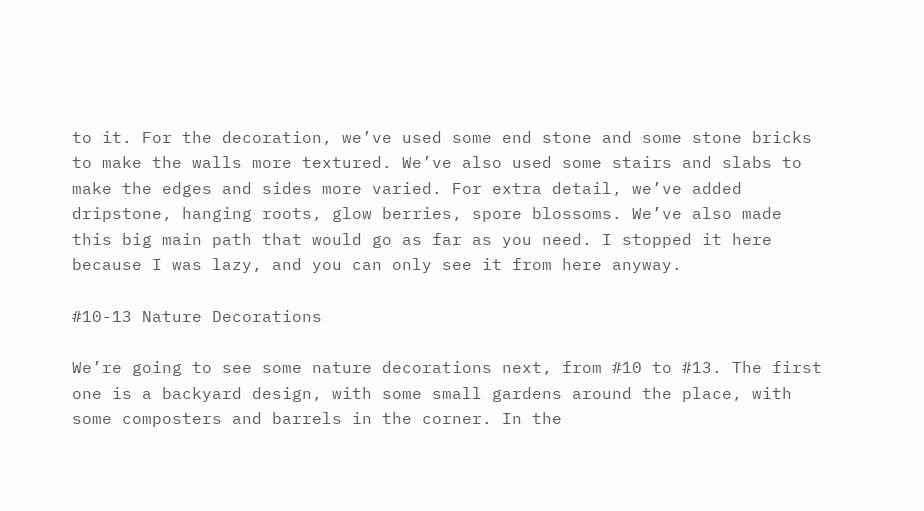to it. For the decoration, we’ve used some end stone and some stone bricks to make the walls more textured. We’ve also used some stairs and slabs to make the edges and sides more varied. For extra detail, we’ve added dripstone, hanging roots, glow berries, spore blossoms. We’ve also made this big main path that would go as far as you need. I stopped it here because I was lazy, and you can only see it from here anyway.

#10-13 Nature Decorations

We’re going to see some nature decorations next, from #10 to #13. The first one is a backyard design, with some small gardens around the place, with some composters and barrels in the corner. In the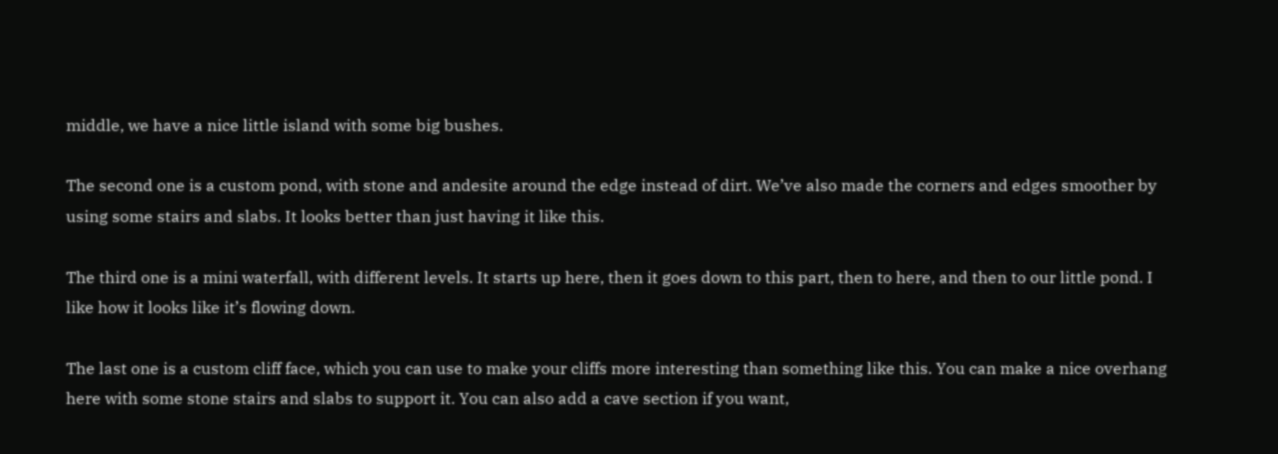middle, we have a nice little island with some big bushes.

The second one is a custom pond, with stone and andesite around the edge instead of dirt. We’ve also made the corners and edges smoother by using some stairs and slabs. It looks better than just having it like this.

The third one is a mini waterfall, with different levels. It starts up here, then it goes down to this part, then to here, and then to our little pond. I like how it looks like it’s flowing down.

The last one is a custom cliff face, which you can use to make your cliffs more interesting than something like this. You can make a nice overhang here with some stone stairs and slabs to support it. You can also add a cave section if you want,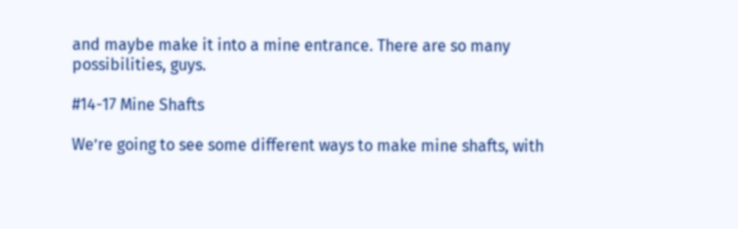and maybe make it into a mine entrance. There are so many possibilities, guys.

#14-17 Mine Shafts

We’re going to see some different ways to make mine shafts, with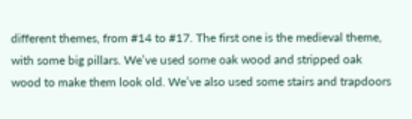different themes, from #14 to #17. The first one is the medieval theme, with some big pillars. We’ve used some oak wood and stripped oak wood to make them look old. We’ve also used some stairs and trapdoors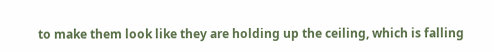to make them look like they are holding up the ceiling, which is falling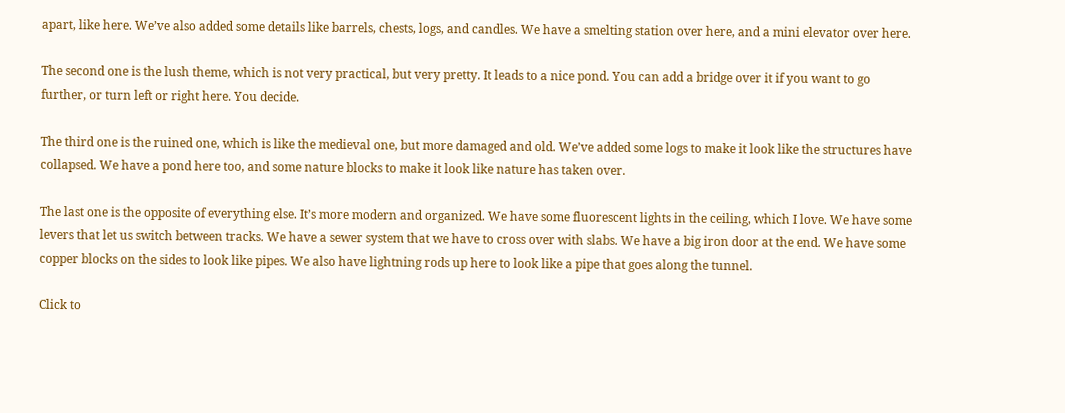apart, like here. We’ve also added some details like barrels, chests, logs, and candles. We have a smelting station over here, and a mini elevator over here.

The second one is the lush theme, which is not very practical, but very pretty. It leads to a nice pond. You can add a bridge over it if you want to go further, or turn left or right here. You decide.

The third one is the ruined one, which is like the medieval one, but more damaged and old. We’ve added some logs to make it look like the structures have collapsed. We have a pond here too, and some nature blocks to make it look like nature has taken over.

The last one is the opposite of everything else. It’s more modern and organized. We have some fluorescent lights in the ceiling, which I love. We have some levers that let us switch between tracks. We have a sewer system that we have to cross over with slabs. We have a big iron door at the end. We have some copper blocks on the sides to look like pipes. We also have lightning rods up here to look like a pipe that goes along the tunnel.

Click to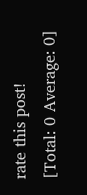rate this post!
[Total: 0 Average: 0]